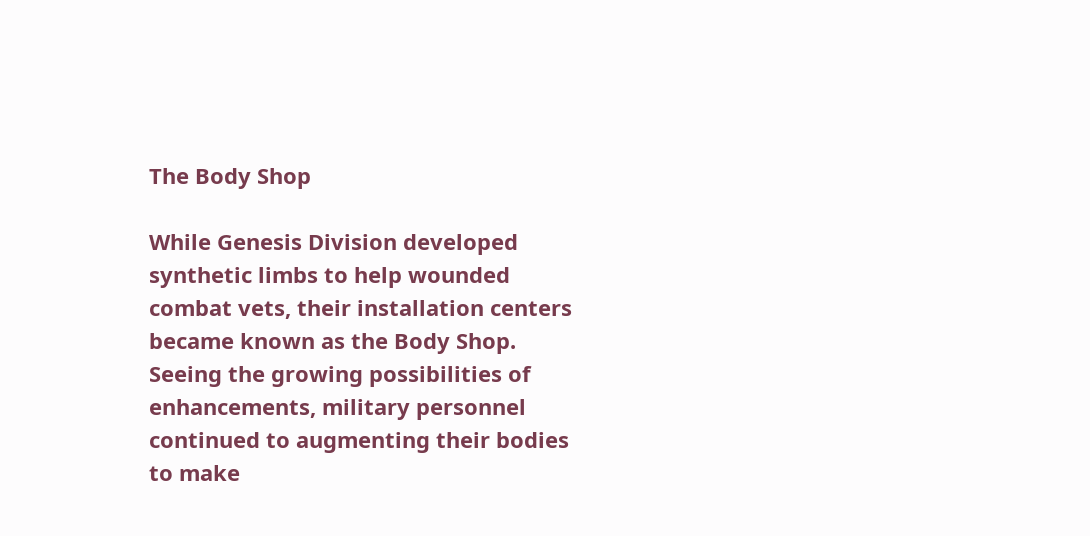The Body Shop

While Genesis Division developed synthetic limbs to help wounded combat vets, their installation centers became known as the Body Shop. Seeing the growing possibilities of enhancements, military personnel continued to augmenting their bodies to make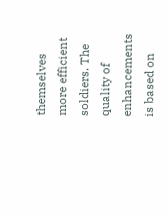themselves more efficient soldiers. The quality of enhancements is based on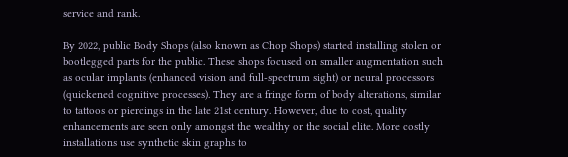service and rank.

By 2022, public Body Shops (also known as Chop Shops) started installing stolen or bootlegged parts for the public. These shops focused on smaller augmentation such as ocular implants (enhanced vision and full-spectrum sight) or neural processors (quickened cognitive processes). They are a fringe form of body alterations, similar to tattoos or piercings in the late 21st century. However, due to cost, quality enhancements are seen only amongst the wealthy or the social elite. More costly installations use synthetic skin graphs to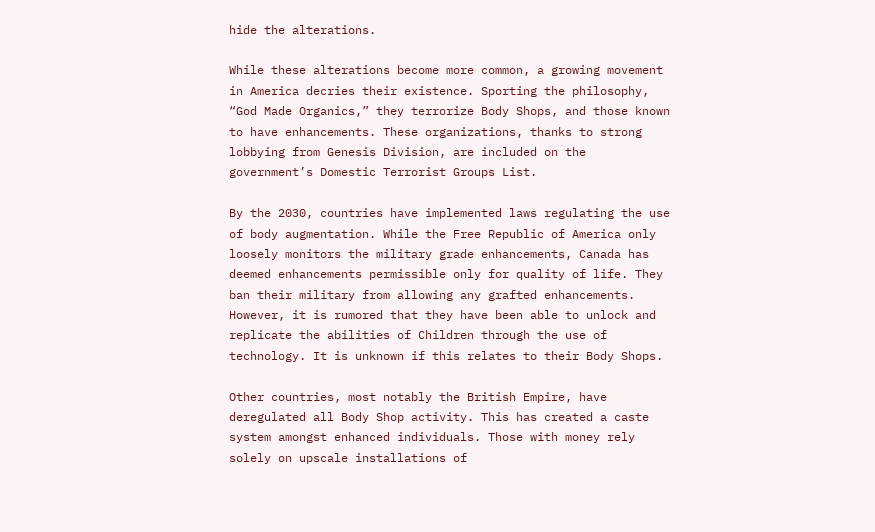hide the alterations.

While these alterations become more common, a growing movement in America decries their existence. Sporting the philosophy, “God Made Organics,” they terrorize Body Shops, and those known to have enhancements. These organizations, thanks to strong lobbying from Genesis Division, are included on the government’s Domestic Terrorist Groups List.

By the 2030, countries have implemented laws regulating the use of body augmentation. While the Free Republic of America only loosely monitors the military grade enhancements, Canada has deemed enhancements permissible only for quality of life. They ban their military from allowing any grafted enhancements. However, it is rumored that they have been able to unlock and replicate the abilities of Children through the use of technology. It is unknown if this relates to their Body Shops.

Other countries, most notably the British Empire, have deregulated all Body Shop activity. This has created a caste system amongst enhanced individuals. Those with money rely solely on upscale installations of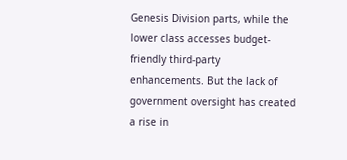Genesis Division parts, while the lower class accesses budget-friendly third-party enhancements. But the lack of government oversight has created a rise in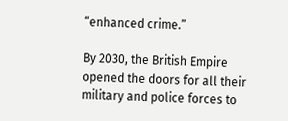“enhanced crime.”

By 2030, the British Empire opened the doors for all their military and police forces to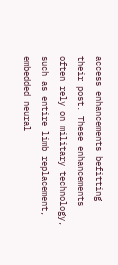access enhancements befitting their post. These enhancements often rely on military technology, such as entire limb replacement, embedded neural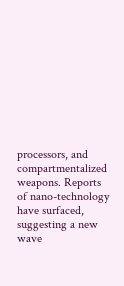processors, and compartmentalized weapons. Reports of nano-technology have surfaced, suggesting a new wave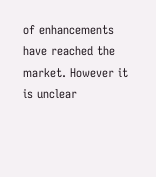of enhancements have reached the market. However it is unclear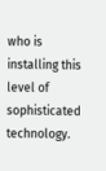who is installing this level of sophisticated technology.